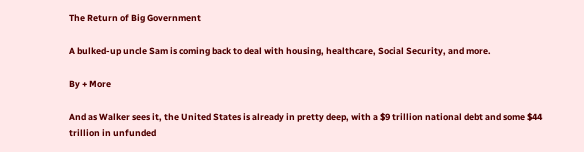The Return of Big Government

A bulked-up uncle Sam is coming back to deal with housing, healthcare, Social Security, and more.

By + More

And as Walker sees it, the United States is already in pretty deep, with a $9 trillion national debt and some $44 trillion in unfunded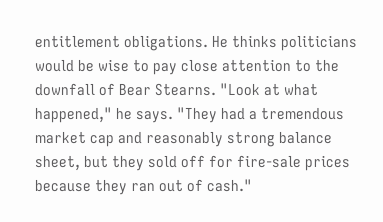entitlement obligations. He thinks politicians would be wise to pay close attention to the downfall of Bear Stearns. "Look at what happened," he says. "They had a tremendous market cap and reasonably strong balance sheet, but they sold off for fire-sale prices because they ran out of cash."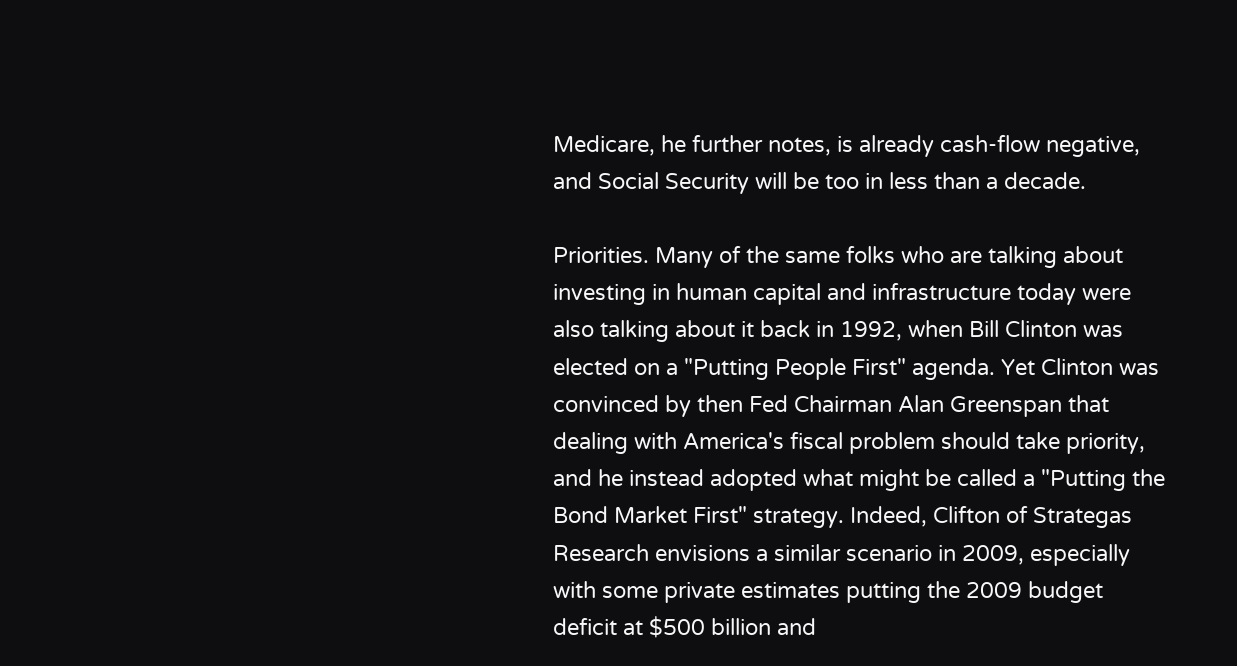Medicare, he further notes, is already cash-flow negative, and Social Security will be too in less than a decade.

Priorities. Many of the same folks who are talking about investing in human capital and infrastructure today were also talking about it back in 1992, when Bill Clinton was elected on a "Putting People First" agenda. Yet Clinton was convinced by then Fed Chairman Alan Greenspan that dealing with America's fiscal problem should take priority, and he instead adopted what might be called a "Putting the Bond Market First" strategy. Indeed, Clifton of Strategas Research envisions a similar scenario in 2009, especially with some private estimates putting the 2009 budget deficit at $500 billion and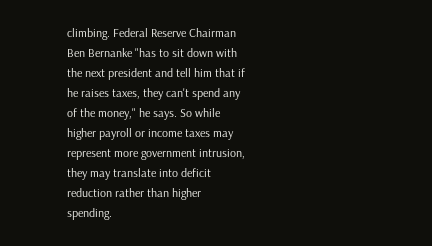climbing. Federal Reserve Chairman Ben Bernanke "has to sit down with the next president and tell him that if he raises taxes, they can't spend any of the money," he says. So while higher payroll or income taxes may represent more government intrusion, they may translate into deficit reduction rather than higher spending.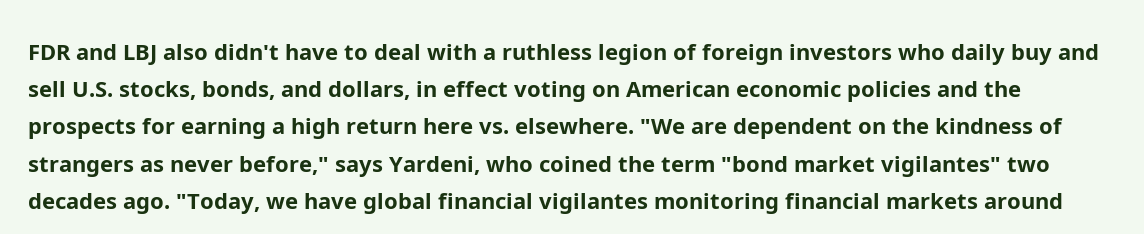FDR and LBJ also didn't have to deal with a ruthless legion of foreign investors who daily buy and sell U.S. stocks, bonds, and dollars, in effect voting on American economic policies and the prospects for earning a high return here vs. elsewhere. "We are dependent on the kindness of strangers as never before," says Yardeni, who coined the term "bond market vigilantes" two decades ago. "Today, we have global financial vigilantes monitoring financial markets around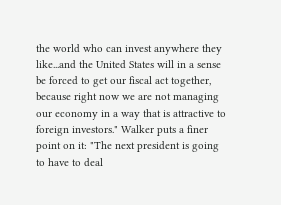the world who can invest anywhere they like...and the United States will in a sense be forced to get our fiscal act together, because right now we are not managing our economy in a way that is attractive to foreign investors." Walker puts a finer point on it: "The next president is going to have to deal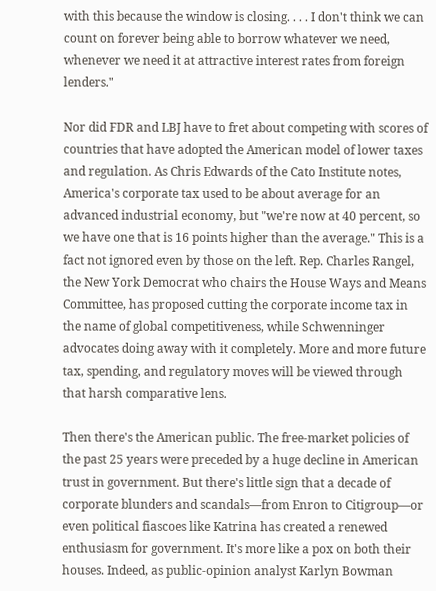with this because the window is closing. . . . I don't think we can count on forever being able to borrow whatever we need, whenever we need it at attractive interest rates from foreign lenders."

Nor did FDR and LBJ have to fret about competing with scores of countries that have adopted the American model of lower taxes and regulation. As Chris Edwards of the Cato Institute notes, America's corporate tax used to be about average for an advanced industrial economy, but "we're now at 40 percent, so we have one that is 16 points higher than the average." This is a fact not ignored even by those on the left. Rep. Charles Rangel, the New York Democrat who chairs the House Ways and Means Committee, has proposed cutting the corporate income tax in the name of global competitiveness, while Schwenninger advocates doing away with it completely. More and more future tax, spending, and regulatory moves will be viewed through that harsh comparative lens.

Then there's the American public. The free-market policies of the past 25 years were preceded by a huge decline in American trust in government. But there's little sign that a decade of corporate blunders and scandals—from Enron to Citigroup—or even political fiascoes like Katrina has created a renewed enthusiasm for government. It's more like a pox on both their houses. Indeed, as public-opinion analyst Karlyn Bowman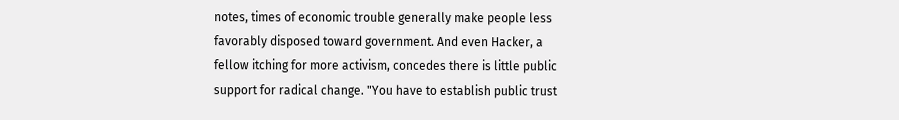notes, times of economic trouble generally make people less favorably disposed toward government. And even Hacker, a fellow itching for more activism, concedes there is little public support for radical change. "You have to establish public trust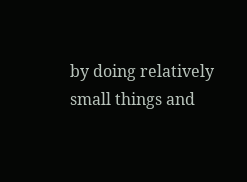by doing relatively small things and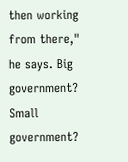then working from there," he says. Big government? Small government?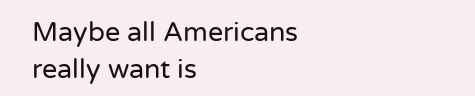Maybe all Americans really want is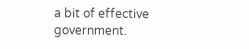a bit of effective government.